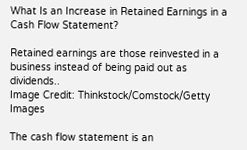What Is an Increase in Retained Earnings in a Cash Flow Statement?

Retained earnings are those reinvested in a business instead of being paid out as dividends..
Image Credit: Thinkstock/Comstock/Getty Images

The cash flow statement is an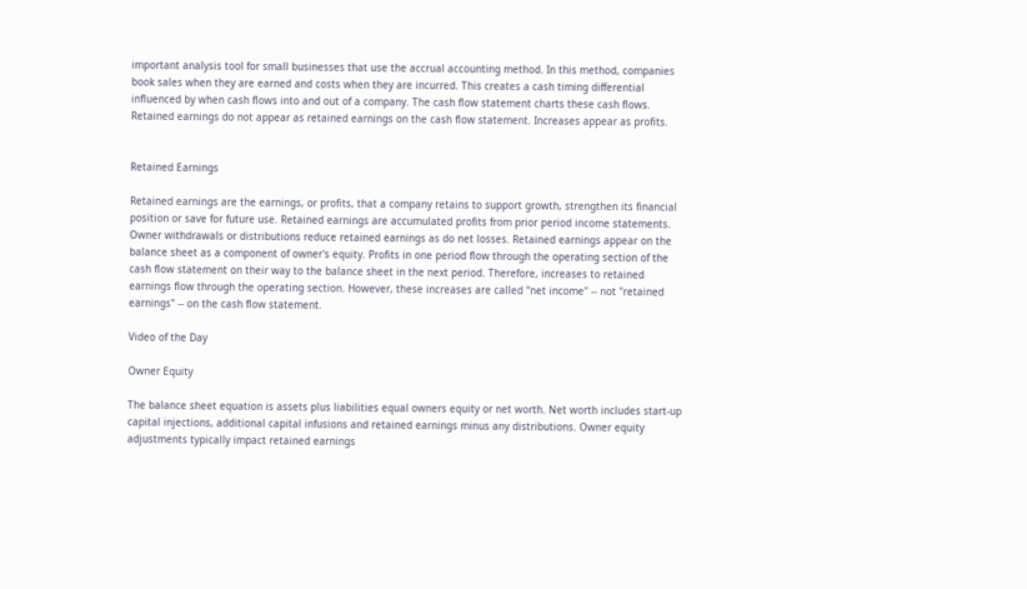important analysis tool for small businesses that use the accrual accounting method. In this method, companies book sales when they are earned and costs when they are incurred. This creates a cash timing differential influenced by when cash flows into and out of a company. The cash flow statement charts these cash flows. Retained earnings do not appear as retained earnings on the cash flow statement. Increases appear as profits.


Retained Earnings

Retained earnings are the earnings, or profits, that a company retains to support growth, strengthen its financial position or save for future use. Retained earnings are accumulated profits from prior period income statements. Owner withdrawals or distributions reduce retained earnings as do net losses. Retained earnings appear on the balance sheet as a component of owner's equity. Profits in one period flow through the operating section of the cash flow statement on their way to the balance sheet in the next period. Therefore, increases to retained earnings flow through the operating section. However, these increases are called "net income" -- not "retained earnings" -- on the cash flow statement.

Video of the Day

Owner Equity

The balance sheet equation is assets plus liabilities equal owners equity or net worth. Net worth includes start-up capital injections, additional capital infusions and retained earnings minus any distributions. Owner equity adjustments typically impact retained earnings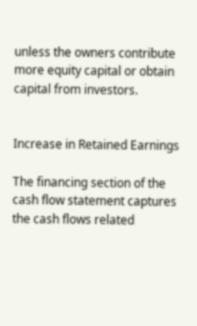unless the owners contribute more equity capital or obtain capital from investors.


Increase in Retained Earnings

The financing section of the cash flow statement captures the cash flows related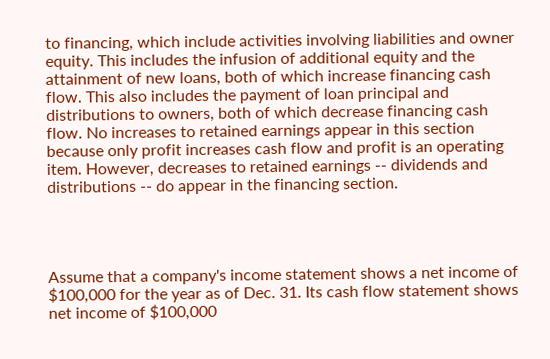to financing, which include activities involving liabilities and owner equity. This includes the infusion of additional equity and the attainment of new loans, both of which increase financing cash flow. This also includes the payment of loan principal and distributions to owners, both of which decrease financing cash flow. No increases to retained earnings appear in this section because only profit increases cash flow and profit is an operating item. However, decreases to retained earnings -- dividends and distributions -- do appear in the financing section.




Assume that a company's income statement shows a net income of $100,000 for the year as of Dec. 31. Its cash flow statement shows net income of $100,000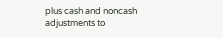plus cash and noncash adjustments to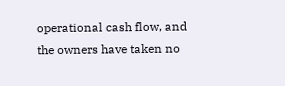operational cash flow, and the owners have taken no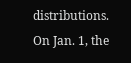distributions. On Jan. 1, the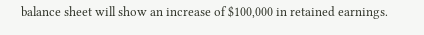balance sheet will show an increase of $100,000 in retained earnings.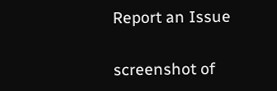Report an Issue

screenshot of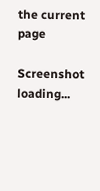the current page

Screenshot loading...